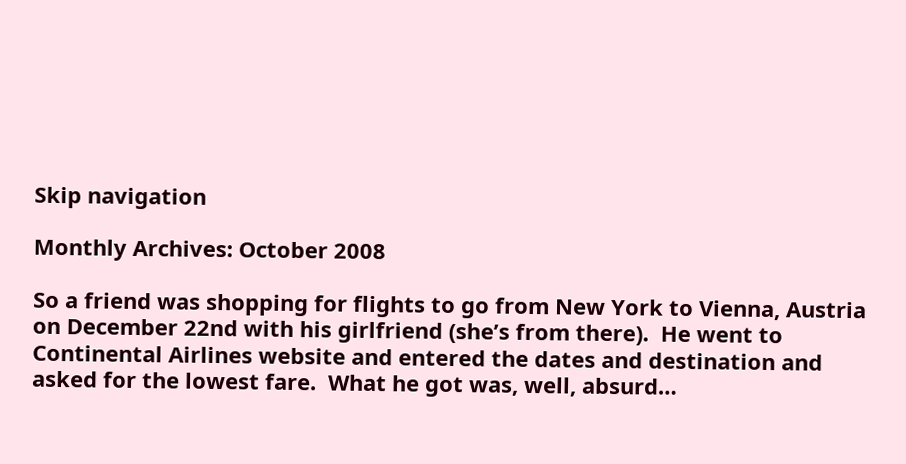Skip navigation

Monthly Archives: October 2008

So a friend was shopping for flights to go from New York to Vienna, Austria on December 22nd with his girlfriend (she’s from there).  He went to Continental Airlines website and entered the dates and destination and asked for the lowest fare.  What he got was, well, absurd…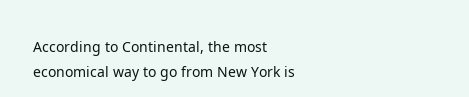According to Continental, the most economical way to go from New York is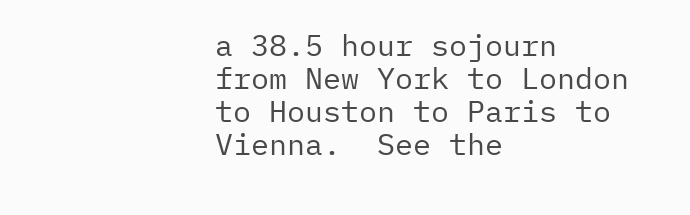a 38.5 hour sojourn from New York to London to Houston to Paris to Vienna.  See the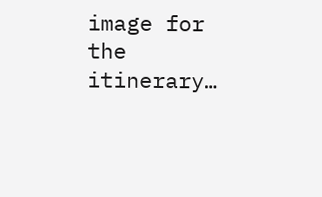image for the itinerary…